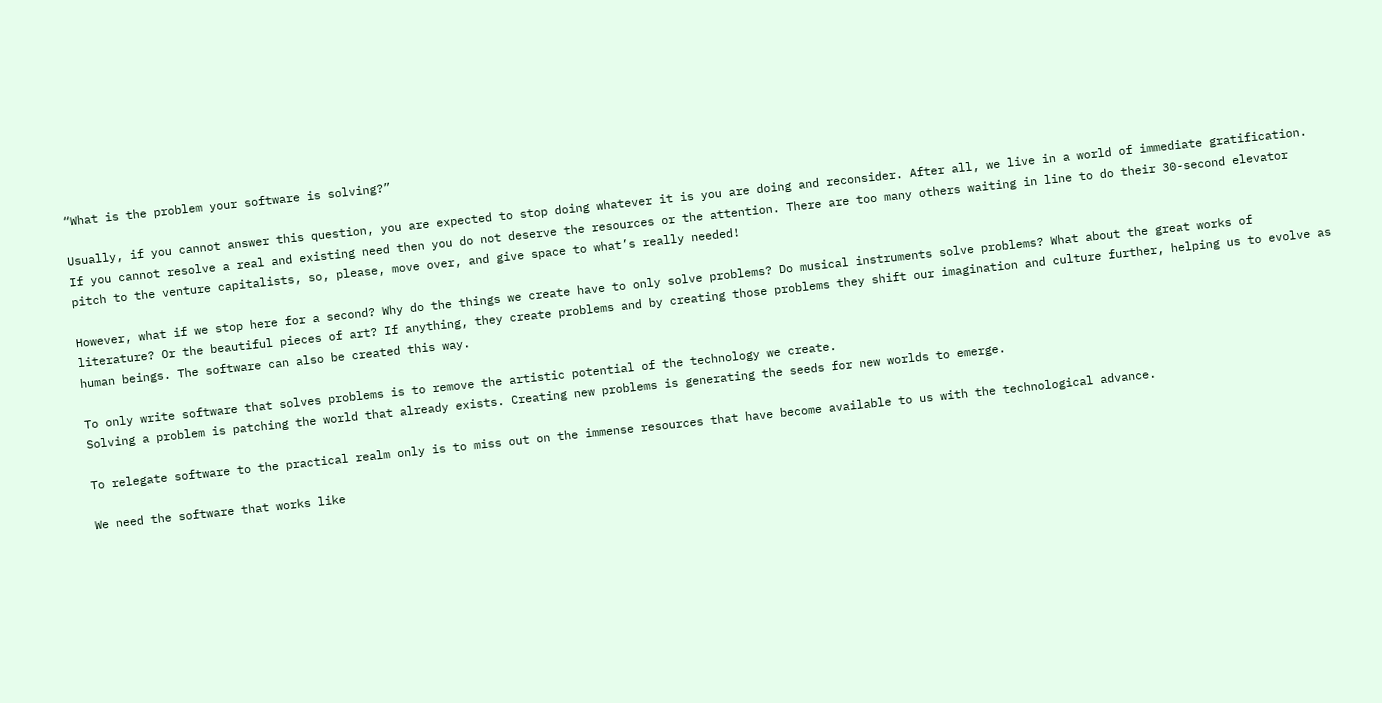“What is the problem your software is solving?”

Usually, if you cannot answer this question, you are expected to stop doing whatever it is you are doing and reconsider. After all, we live in a world of immediate gratification. If you cannot resolve a real and existing need then you do not deserve the resources or the attention. There are too many others waiting in line to do their 30-second elevator pitch to the venture capitalists, so, please, move over, and give space to what’s really needed!

However, what if we stop here for a second? Why do the things we create have to only solve problems? Do musical instruments solve problems? What about the great works of literature? Or the beautiful pieces of art? If anything, they create problems and by creating those problems they shift our imagination and culture further, helping us to evolve as human beings. The software can also be created this way.

To only write software that solves problems is to remove the artistic potential of the technology we create.
Solving a problem is patching the world that already exists. Creating new problems is generating the seeds for new worlds to emerge.

To relegate software to the practical realm only is to miss out on the immense resources that have become available to us with the technological advance.

We need the software that works like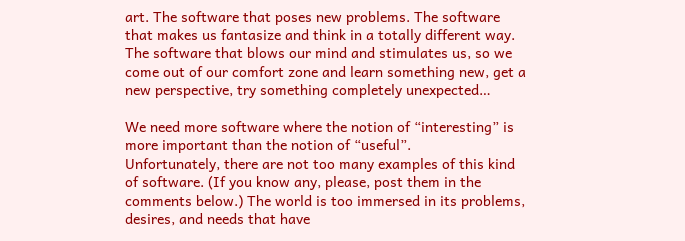art. The software that poses new problems. The software that makes us fantasize and think in a totally different way. The software that blows our mind and stimulates us, so we come out of our comfort zone and learn something new, get a new perspective, try something completely unexpected…

We need more software where the notion of “interesting” is more important than the notion of “useful”.
Unfortunately, there are not too many examples of this kind of software. (If you know any, please, post them in the comments below.) The world is too immersed in its problems, desires, and needs that have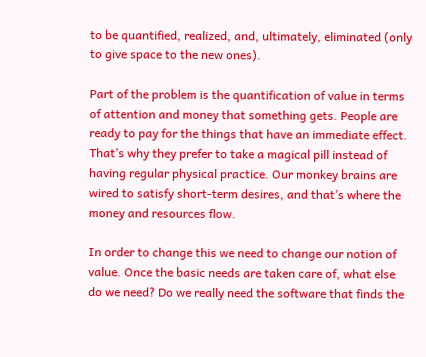to be quantified, realized, and, ultimately, eliminated (only to give space to the new ones).

Part of the problem is the quantification of value in terms of attention and money that something gets. People are ready to pay for the things that have an immediate effect. That’s why they prefer to take a magical pill instead of having regular physical practice. Our monkey brains are wired to satisfy short-term desires, and that’s where the money and resources flow.

In order to change this we need to change our notion of value. Once the basic needs are taken care of, what else do we need? Do we really need the software that finds the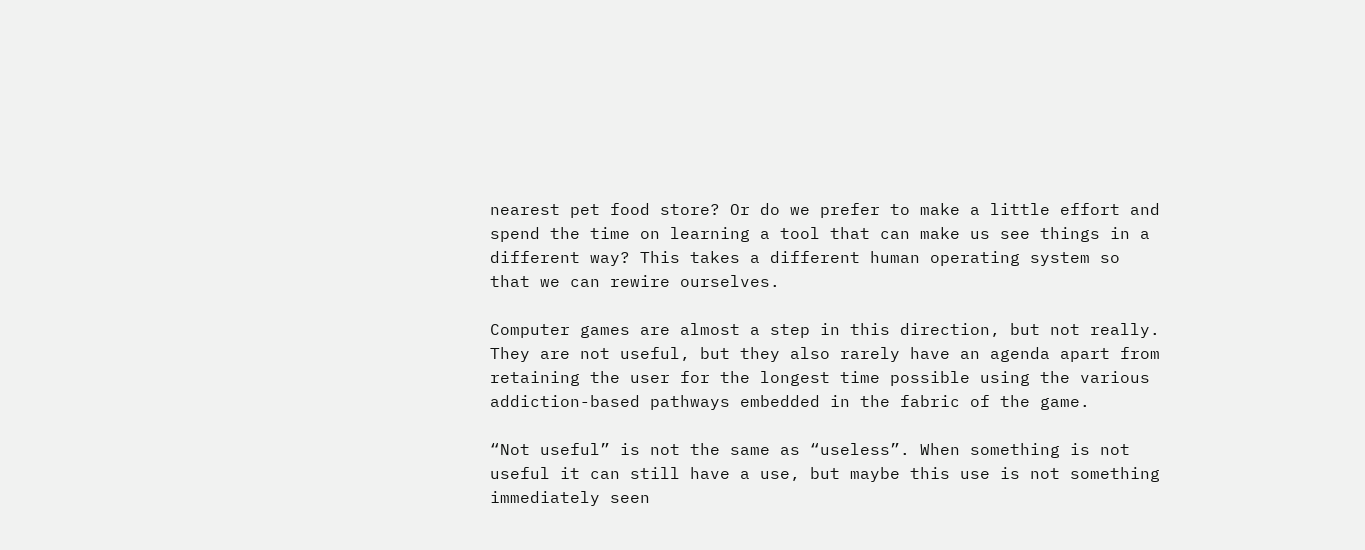nearest pet food store? Or do we prefer to make a little effort and spend the time on learning a tool that can make us see things in a different way? This takes a different human operating system so that we can rewire ourselves.

Computer games are almost a step in this direction, but not really. They are not useful, but they also rarely have an agenda apart from retaining the user for the longest time possible using the various addiction-based pathways embedded in the fabric of the game.

“Not useful” is not the same as “useless”. When something is not useful it can still have a use, but maybe this use is not something immediately seen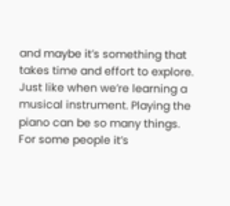and maybe it’s something that takes time and effort to explore. Just like when we’re learning a musical instrument. Playing the piano can be so many things. For some people it’s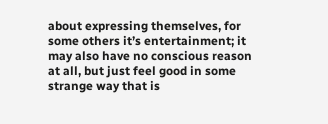about expressing themselves, for some others it’s entertainment; it may also have no conscious reason at all, but just feel good in some strange way that is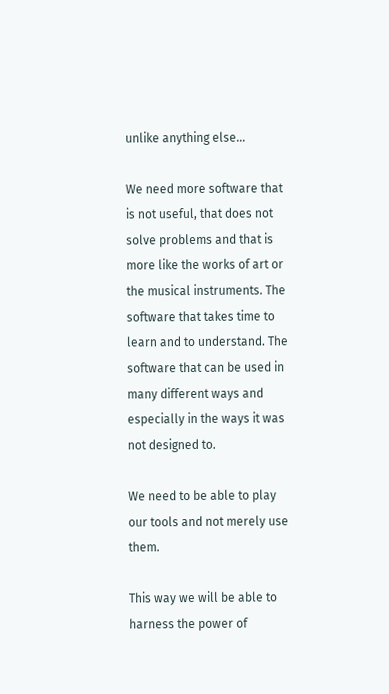unlike anything else…

We need more software that is not useful, that does not solve problems and that is more like the works of art or the musical instruments. The software that takes time to learn and to understand. The software that can be used in many different ways and especially in the ways it was not designed to.

We need to be able to play our tools and not merely use them.

This way we will be able to harness the power of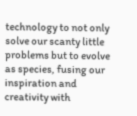technology to not only solve our scanty little problems but to evolve as species, fusing our inspiration and creativity with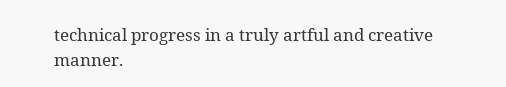technical progress in a truly artful and creative manner.